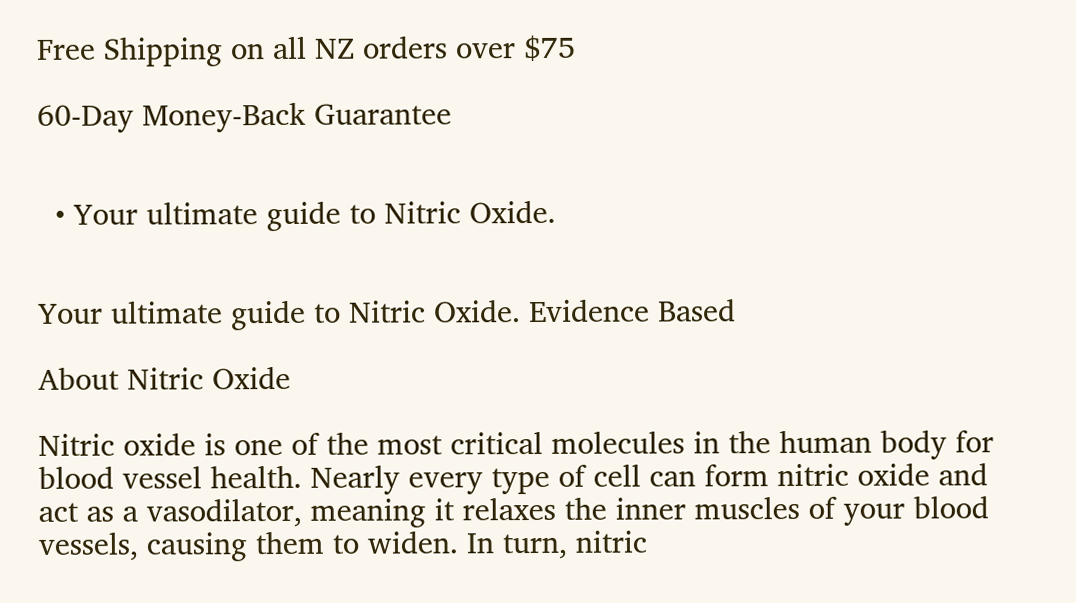Free Shipping on all NZ orders over $75

60-Day Money-Back Guarantee


  • Your ultimate guide to Nitric Oxide.


Your ultimate guide to Nitric Oxide. Evidence Based

About Nitric Oxide

Nitric oxide is one of the most critical molecules in the human body for blood vessel health. Nearly every type of cell can form nitric oxide and act as a vasodilator, meaning it relaxes the inner muscles of your blood vessels, causing them to widen. In turn, nitric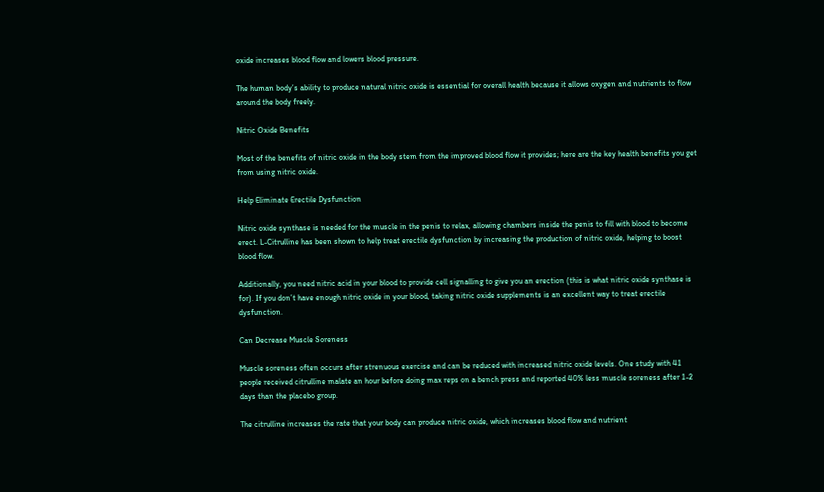oxide increases blood flow and lowers blood pressure.

The human body’s ability to produce natural nitric oxide is essential for overall health because it allows oxygen and nutrients to flow around the body freely.

Nitric Oxide Benefits

Most of the benefits of nitric oxide in the body stem from the improved blood flow it provides; here are the key health benefits you get from using nitric oxide.

Help Eliminate Erectile Dysfunction

Nitric oxide synthase is needed for the muscle in the penis to relax, allowing chambers inside the penis to fill with blood to become erect. L-Citrulline has been shown to help treat erectile dysfunction by increasing the production of nitric oxide, helping to boost blood flow.

Additionally, you need nitric acid in your blood to provide cell signalling to give you an erection (this is what nitric oxide synthase is for). If you don’t have enough nitric oxide in your blood, taking nitric oxide supplements is an excellent way to treat erectile dysfunction.

Can Decrease Muscle Soreness

Muscle soreness often occurs after strenuous exercise and can be reduced with increased nitric oxide levels. One study with 41 people received citrulline malate an hour before doing max reps on a bench press and reported 40% less muscle soreness after 1-2 days than the placebo group.

The citrulline increases the rate that your body can produce nitric oxide, which increases blood flow and nutrient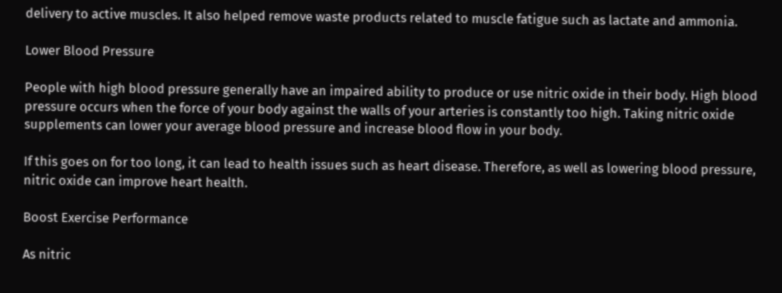delivery to active muscles. It also helped remove waste products related to muscle fatigue such as lactate and ammonia.

Lower Blood Pressure

People with high blood pressure generally have an impaired ability to produce or use nitric oxide in their body. High blood pressure occurs when the force of your body against the walls of your arteries is constantly too high. Taking nitric oxide supplements can lower your average blood pressure and increase blood flow in your body.

If this goes on for too long, it can lead to health issues such as heart disease. Therefore, as well as lowering blood pressure, nitric oxide can improve heart health.

Boost Exercise Performance

As nitric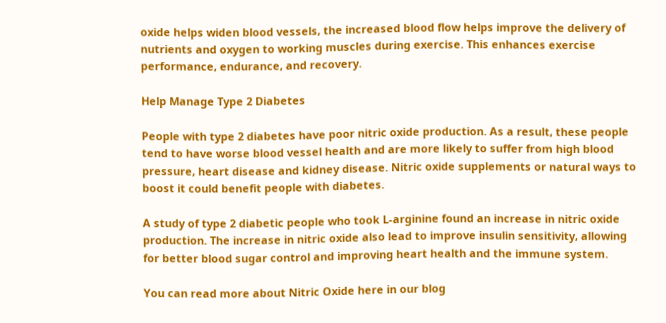oxide helps widen blood vessels, the increased blood flow helps improve the delivery of nutrients and oxygen to working muscles during exercise. This enhances exercise performance, endurance, and recovery.

Help Manage Type 2 Diabetes

People with type 2 diabetes have poor nitric oxide production. As a result, these people tend to have worse blood vessel health and are more likely to suffer from high blood pressure, heart disease and kidney disease. Nitric oxide supplements or natural ways to boost it could benefit people with diabetes.

A study of type 2 diabetic people who took L-arginine found an increase in nitric oxide production. The increase in nitric oxide also lead to improve insulin sensitivity, allowing for better blood sugar control and improving heart health and the immune system.

You can read more about Nitric Oxide here in our blog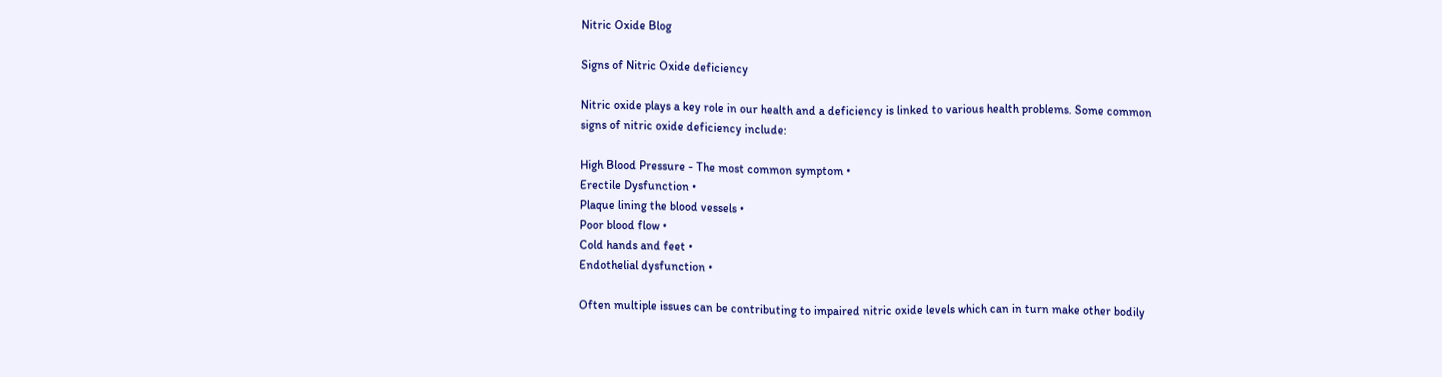Nitric Oxide Blog

Signs of Nitric Oxide deficiency

Nitric oxide plays a key role in our health and a deficiency is linked to various health problems. Some common signs of nitric oxide deficiency include:

High Blood Pressure - The most common symptom •
Erectile Dysfunction •
Plaque lining the blood vessels •
Poor blood flow •
Cold hands and feet •
Endothelial dysfunction •

Often multiple issues can be contributing to impaired nitric oxide levels which can in turn make other bodily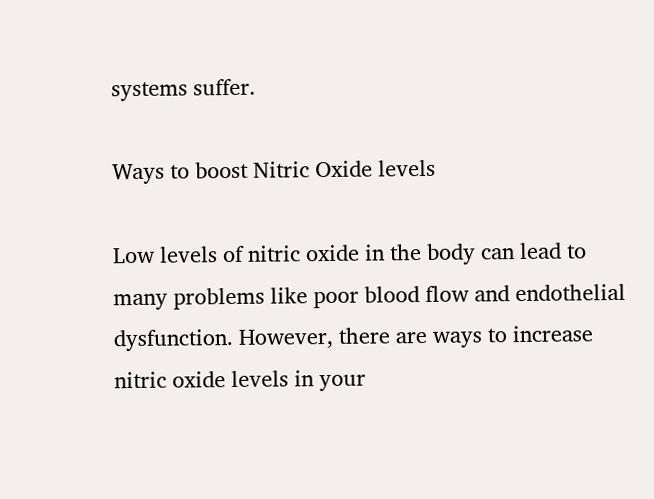systems suffer.

Ways to boost Nitric Oxide levels

Low levels of nitric oxide in the body can lead to many problems like poor blood flow and endothelial dysfunction. However, there are ways to increase nitric oxide levels in your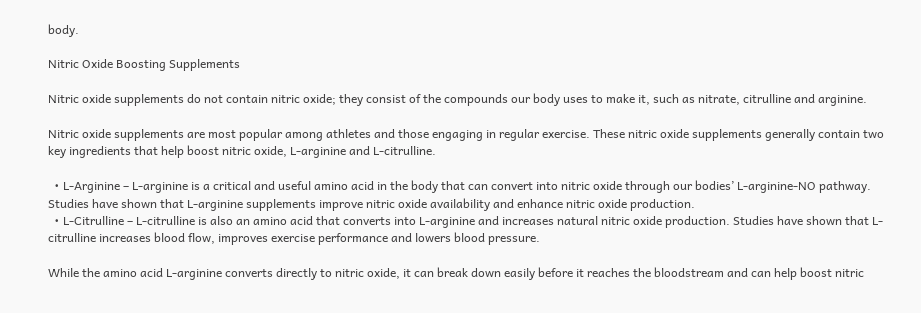body.

Nitric Oxide Boosting Supplements

Nitric oxide supplements do not contain nitric oxide; they consist of the compounds our body uses to make it, such as nitrate, citrulline and arginine.

Nitric oxide supplements are most popular among athletes and those engaging in regular exercise. These nitric oxide supplements generally contain two key ingredients that help boost nitric oxide, L-arginine and L-citrulline.

  • L-Arginine – L-arginine is a critical and useful amino acid in the body that can convert into nitric oxide through our bodies’ L-arginine-NO pathway. Studies have shown that L-arginine supplements improve nitric oxide availability and enhance nitric oxide production.
  • L-Citrulline – L-citrulline is also an amino acid that converts into L-arginine and increases natural nitric oxide production. Studies have shown that L-citrulline increases blood flow, improves exercise performance and lowers blood pressure.

While the amino acid L-arginine converts directly to nitric oxide, it can break down easily before it reaches the bloodstream and can help boost nitric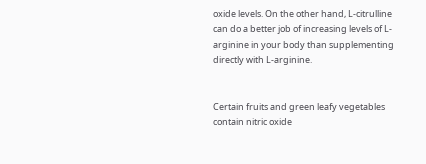oxide levels. On the other hand, L-citrulline can do a better job of increasing levels of L-arginine in your body than supplementing directly with L-arginine.


Certain fruits and green leafy vegetables contain nitric oxide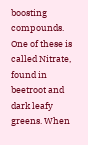boosting compounds. One of these is called Nitrate, found in beetroot and dark leafy greens. When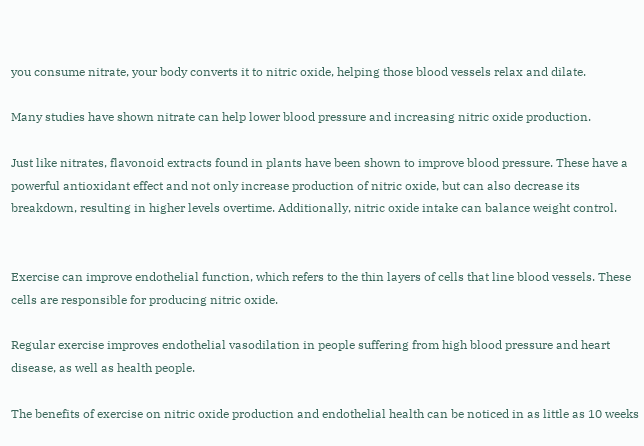you consume nitrate, your body converts it to nitric oxide, helping those blood vessels relax and dilate.

Many studies have shown nitrate can help lower blood pressure and increasing nitric oxide production.

Just like nitrates, flavonoid extracts found in plants have been shown to improve blood pressure. These have a powerful antioxidant effect and not only increase production of nitric oxide, but can also decrease its breakdown, resulting in higher levels overtime. Additionally, nitric oxide intake can balance weight control.


Exercise can improve endothelial function, which refers to the thin layers of cells that line blood vessels. These cells are responsible for producing nitric oxide.

Regular exercise improves endothelial vasodilation in people suffering from high blood pressure and heart disease, as well as health people.

The benefits of exercise on nitric oxide production and endothelial health can be noticed in as little as 10 weeks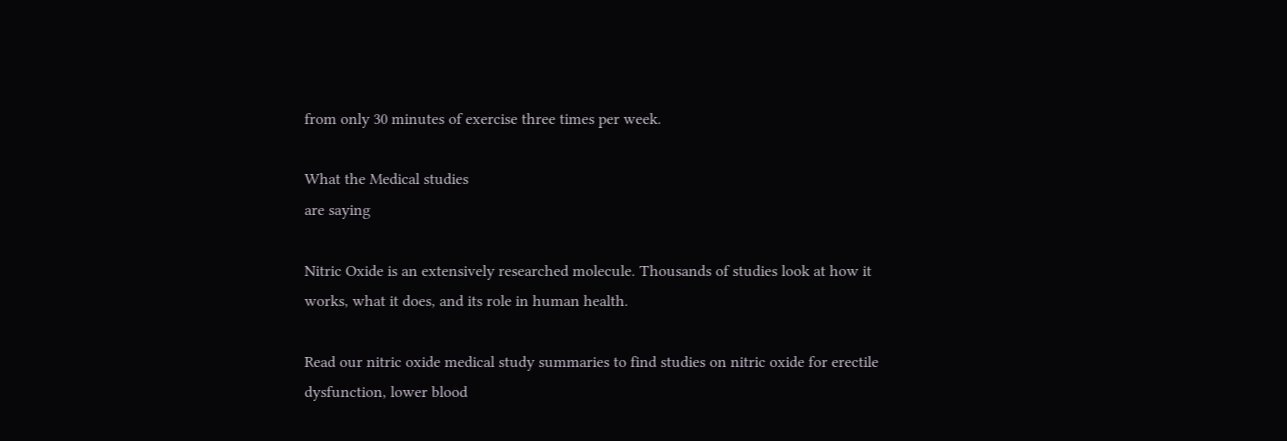from only 30 minutes of exercise three times per week.

What the Medical studies
are saying

Nitric Oxide is an extensively researched molecule. Thousands of studies look at how it works, what it does, and its role in human health.

Read our nitric oxide medical study summaries to find studies on nitric oxide for erectile dysfunction, lower blood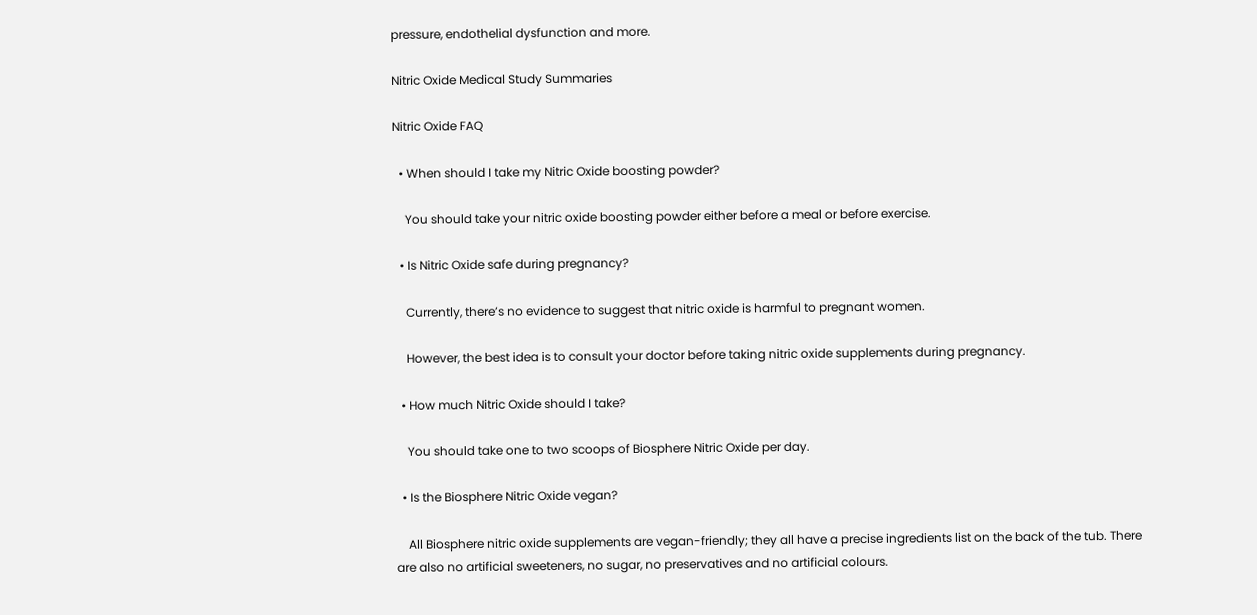pressure, endothelial dysfunction and more.

Nitric Oxide Medical Study Summaries

Nitric Oxide FAQ

  • When should I take my Nitric Oxide boosting powder?

    You should take your nitric oxide boosting powder either before a meal or before exercise.

  • Is Nitric Oxide safe during pregnancy?

    Currently, there’s no evidence to suggest that nitric oxide is harmful to pregnant women.

    However, the best idea is to consult your doctor before taking nitric oxide supplements during pregnancy.

  • How much Nitric Oxide should I take?

    You should take one to two scoops of Biosphere Nitric Oxide per day.

  • Is the Biosphere Nitric Oxide vegan?

    All Biosphere nitric oxide supplements are vegan-friendly; they all have a precise ingredients list on the back of the tub. There are also no artificial sweeteners, no sugar, no preservatives and no artificial colours.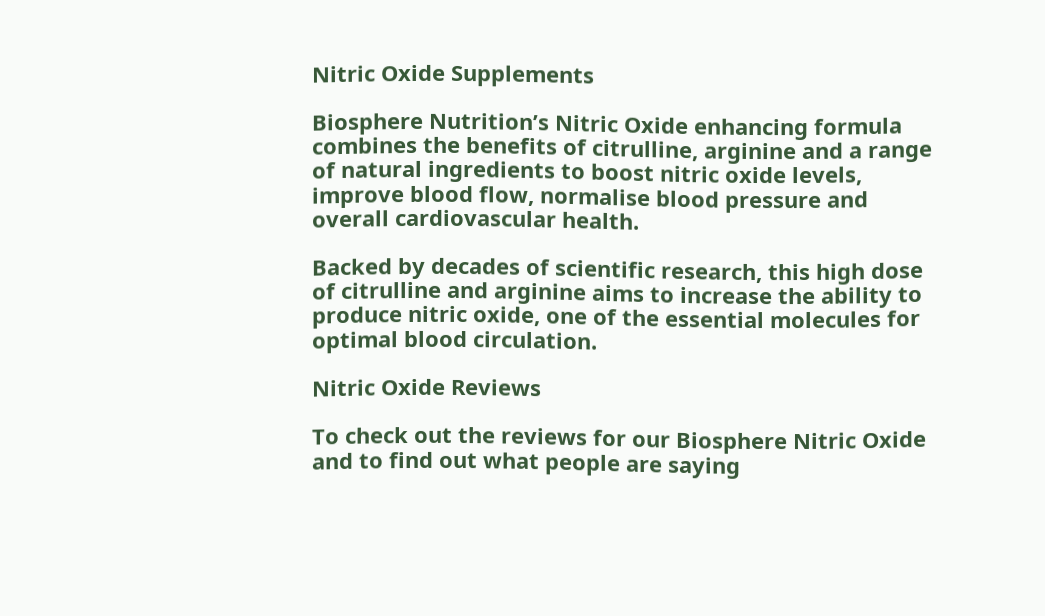Nitric Oxide Supplements

Biosphere Nutrition’s Nitric Oxide enhancing formula combines the benefits of citrulline, arginine and a range of natural ingredients to boost nitric oxide levels, improve blood flow, normalise blood pressure and overall cardiovascular health.

Backed by decades of scientific research, this high dose of citrulline and arginine aims to increase the ability to produce nitric oxide, one of the essential molecules for optimal blood circulation.

Nitric Oxide Reviews

To check out the reviews for our Biosphere Nitric Oxide and to find out what people are saying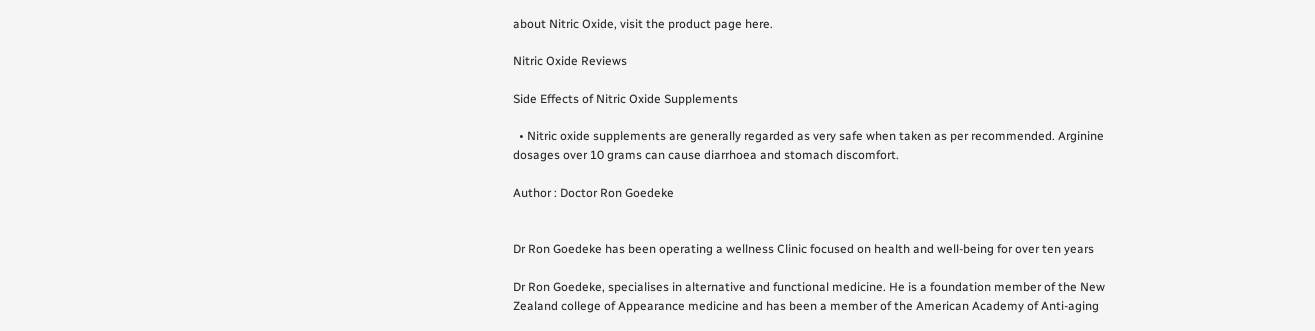about Nitric Oxide, visit the product page here.

Nitric Oxide Reviews

Side Effects of Nitric Oxide Supplements

  • Nitric oxide supplements are generally regarded as very safe when taken as per recommended. Arginine dosages over 10 grams can cause diarrhoea and stomach discomfort.

Author : Doctor Ron Goedeke


Dr Ron Goedeke has been operating a wellness Clinic focused on health and well-being for over ten years

Dr Ron Goedeke, specialises in alternative and functional medicine. He is a foundation member of the New Zealand college of Appearance medicine and has been a member of the American Academy of Anti-aging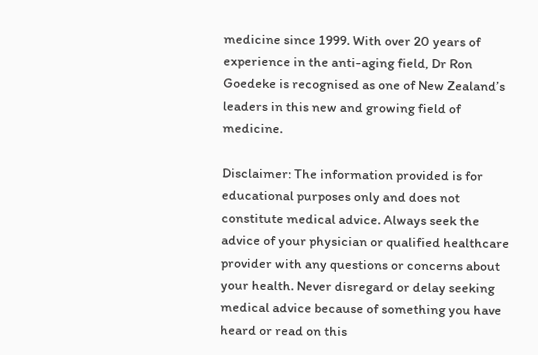medicine since 1999. With over 20 years of experience in the anti-aging field, Dr Ron Goedeke is recognised as one of New Zealand’s leaders in this new and growing field of medicine.

Disclaimer: The information provided is for educational purposes only and does not constitute medical advice. Always seek the advice of your physician or qualified healthcare provider with any questions or concerns about your health. Never disregard or delay seeking medical advice because of something you have heard or read on this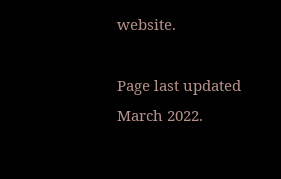website.

Page last updated March 2022.